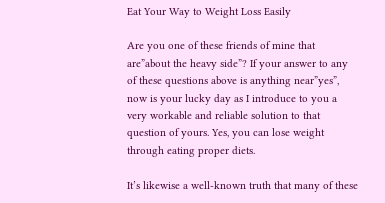Eat Your Way to Weight Loss Easily

Are you one of these friends of mine that are”about the heavy side”? If your answer to any of these questions above is anything near”yes”, now is your lucky day as I introduce to you a very workable and reliable solution to that question of yours. Yes, you can lose weight through eating proper diets.

It’s likewise a well-known truth that many of these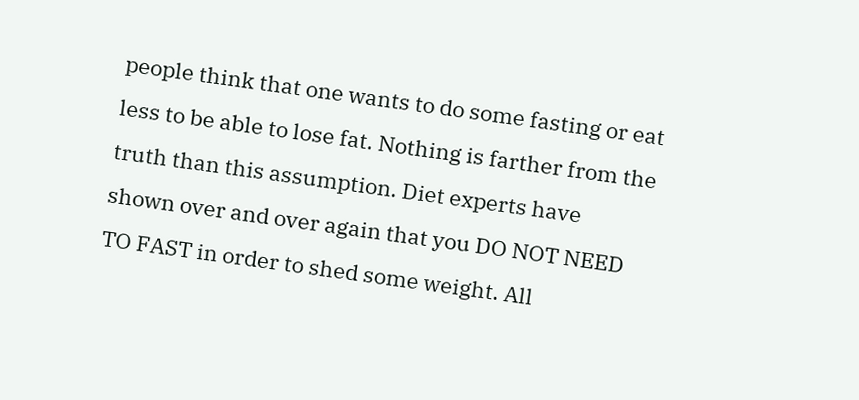people think that one wants to do some fasting or eat less to be able to lose fat. Nothing is farther from the truth than this assumption. Diet experts have shown over and over again that you DO NOT NEED TO FAST in order to shed some weight. All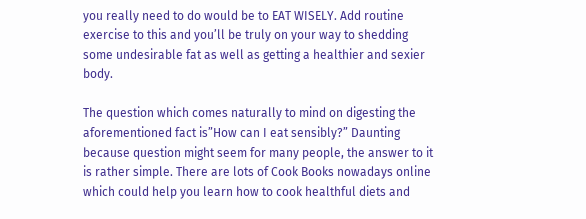you really need to do would be to EAT WISELY. Add routine exercise to this and you’ll be truly on your way to shedding some undesirable fat as well as getting a healthier and sexier body.

The question which comes naturally to mind on digesting the aforementioned fact is”How can I eat sensibly?” Daunting because question might seem for many people, the answer to it is rather simple. There are lots of Cook Books nowadays online which could help you learn how to cook healthful diets and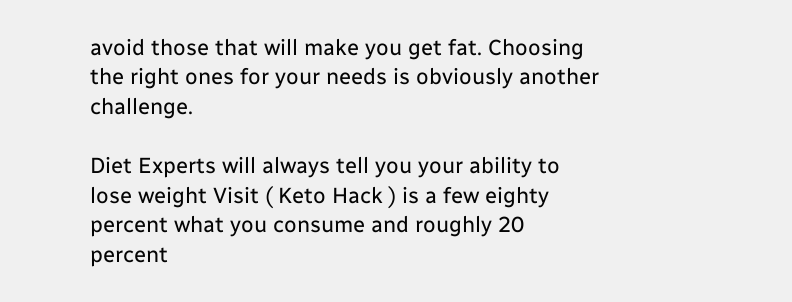avoid those that will make you get fat. Choosing the right ones for your needs is obviously another challenge.

Diet Experts will always tell you your ability to lose weight Visit ( Keto Hack ) is a few eighty percent what you consume and roughly 20 percent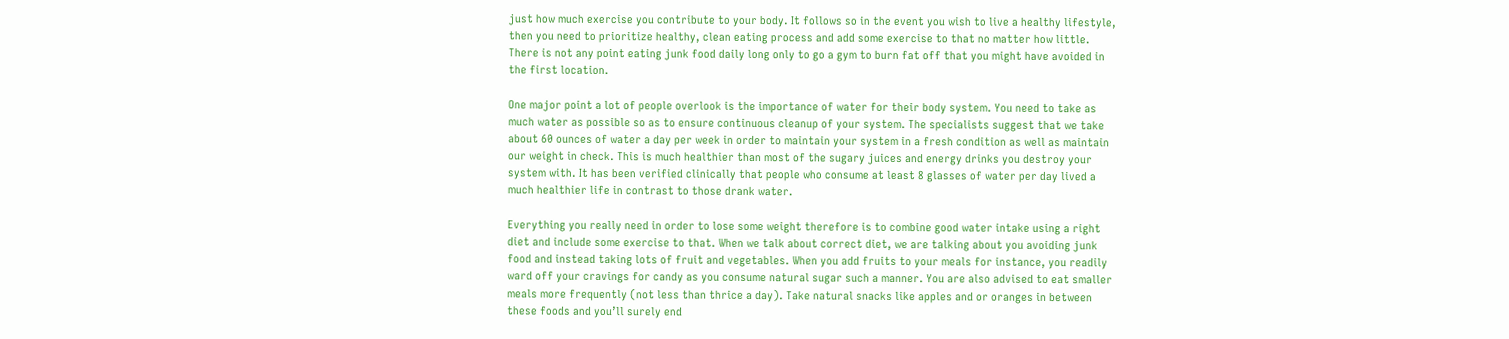just how much exercise you contribute to your body. It follows so in the event you wish to live a healthy lifestyle, then you need to prioritize healthy, clean eating process and add some exercise to that no matter how little. There is not any point eating junk food daily long only to go a gym to burn fat off that you might have avoided in the first location.

One major point a lot of people overlook is the importance of water for their body system. You need to take as much water as possible so as to ensure continuous cleanup of your system. The specialists suggest that we take about 60 ounces of water a day per week in order to maintain your system in a fresh condition as well as maintain our weight in check. This is much healthier than most of the sugary juices and energy drinks you destroy your system with. It has been verified clinically that people who consume at least 8 glasses of water per day lived a much healthier life in contrast to those drank water.

Everything you really need in order to lose some weight therefore is to combine good water intake using a right diet and include some exercise to that. When we talk about correct diet, we are talking about you avoiding junk food and instead taking lots of fruit and vegetables. When you add fruits to your meals for instance, you readily ward off your cravings for candy as you consume natural sugar such a manner. You are also advised to eat smaller meals more frequently (not less than thrice a day). Take natural snacks like apples and or oranges in between these foods and you’ll surely end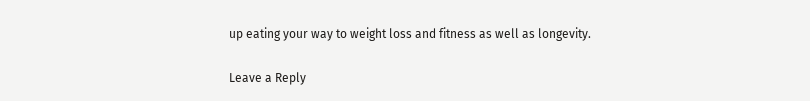up eating your way to weight loss and fitness as well as longevity.

Leave a Reply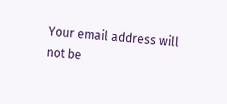Your email address will not be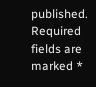published. Required fields are marked *